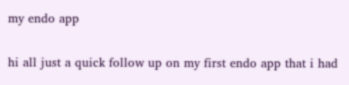my endo app

hi all just a quick follow up on my first endo app that i had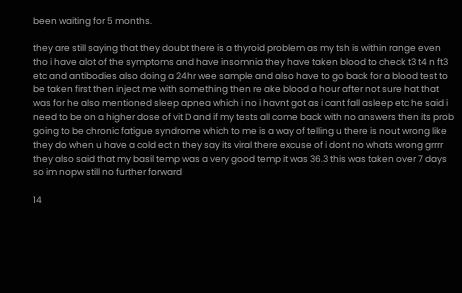been waiting for 5 months.

they are still saying that they doubt there is a thyroid problem as my tsh is within range even tho i have alot of the symptoms and have insomnia they have taken blood to check t3 t4 n ft3 etc and antibodies also doing a 24hr wee sample and also have to go back for a blood test to be taken first then inject me with something then re ake blood a hour after not sure hat that was for he also mentioned sleep apnea which i no i havnt got as i cant fall asleep etc he said i need to be on a higher dose of vit D and if my tests all come back with no answers then its prob going to be chronic fatigue syndrome which to me is a way of telling u there is nout wrong like they do when u have a cold ect n they say its viral there excuse of i dont no whats wrong grrrr they also said that my basil temp was a very good temp it was 36.3 this was taken over 7 days so im nopw still no further forward

14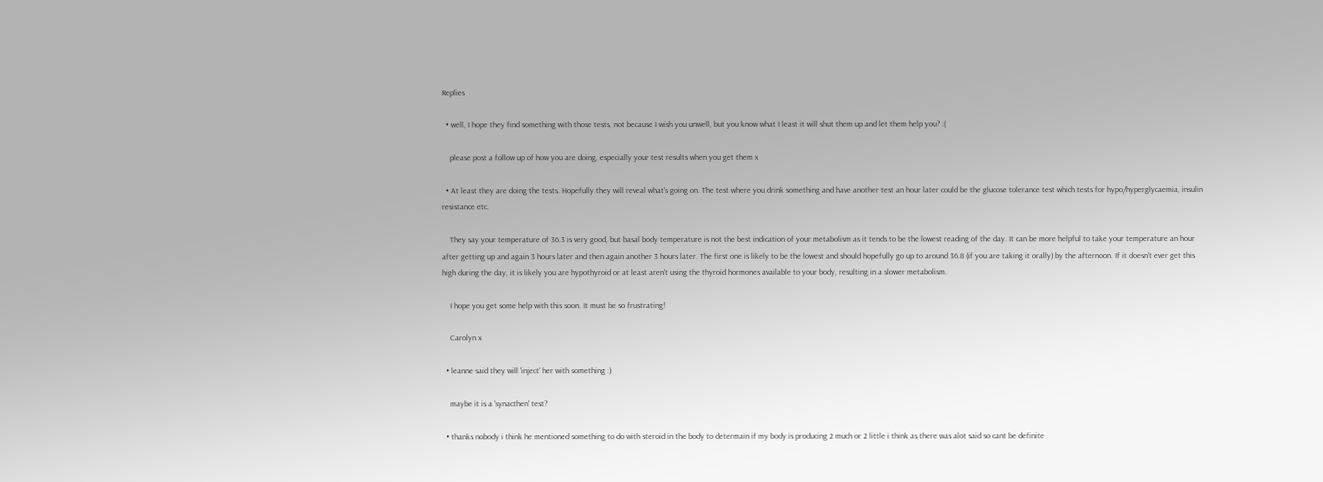Replies

  • well, I hope they find something with those tests, not because I wish you unwell, but you know what I least it will shut them up and let them help you? :(

    please post a follow up of how you are doing, especially your test results when you get them x

  • At least they are doing the tests. Hopefully they will reveal what's going on. The test where you drink something and have another test an hour later could be the glucose tolerance test which tests for hypo/hyperglycaemia, insulin resistance etc.

    They say your temperature of 36.3 is very good, but basal body temperature is not the best indication of your metabolism as it tends to be the lowest reading of the day. It can be more helpful to take your temperature an hour after getting up and again 3 hours later and then again another 3 hours later. The first one is likely to be the lowest and should hopefully go up to around 36.8 (if you are taking it orally) by the afternoon. If it doesn't ever get this high during the day, it is likely you are hypothyroid or at least aren't using the thyroid hormones available to your body, resulting in a slower metabolism.

    I hope you get some help with this soon. It must be so frustrating!

    Carolyn x

  • leanne said they will 'inject' her with something :)

    maybe it is a 'synacthen' test?

  • thanks nobody i think he mentioned something to do with steroid in the body to determain if my body is producing 2 much or 2 little i think as there was alot said so cant be definite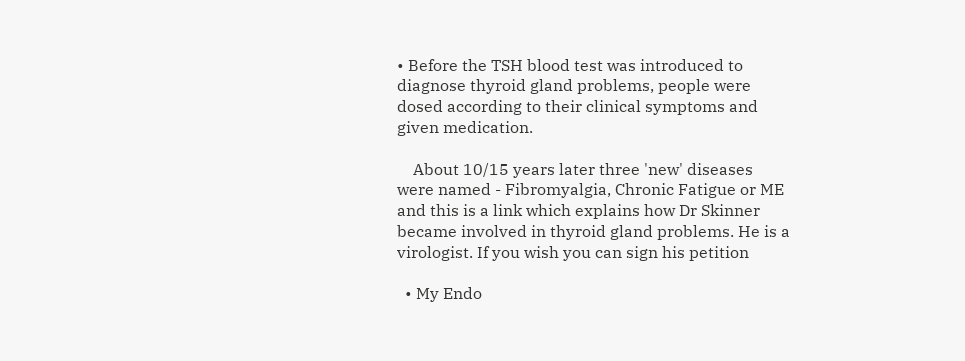• Before the TSH blood test was introduced to diagnose thyroid gland problems, people were dosed according to their clinical symptoms and given medication.

    About 10/15 years later three 'new' diseases were named - Fibromyalgia, Chronic Fatigue or ME and this is a link which explains how Dr Skinner became involved in thyroid gland problems. He is a virologist. If you wish you can sign his petition

  • My Endo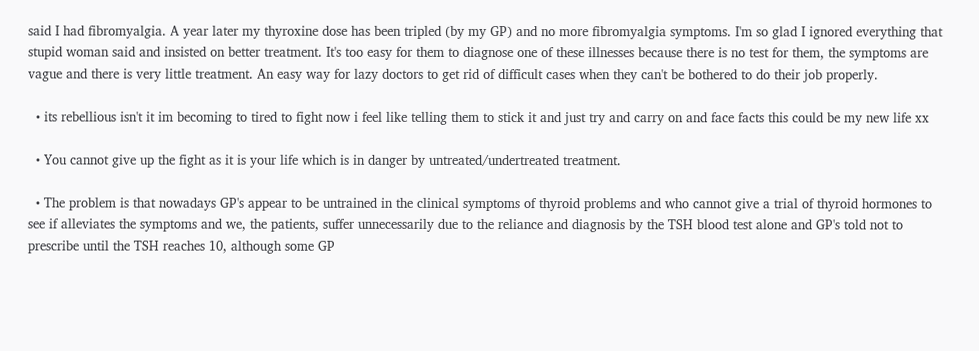said I had fibromyalgia. A year later my thyroxine dose has been tripled (by my GP) and no more fibromyalgia symptoms. I'm so glad I ignored everything that stupid woman said and insisted on better treatment. It's too easy for them to diagnose one of these illnesses because there is no test for them, the symptoms are vague and there is very little treatment. An easy way for lazy doctors to get rid of difficult cases when they can't be bothered to do their job properly.

  • its rebellious isn't it im becoming to tired to fight now i feel like telling them to stick it and just try and carry on and face facts this could be my new life xx

  • You cannot give up the fight as it is your life which is in danger by untreated/undertreated treatment.

  • The problem is that nowadays GP's appear to be untrained in the clinical symptoms of thyroid problems and who cannot give a trial of thyroid hormones to see if alleviates the symptoms and we, the patients, suffer unnecessarily due to the reliance and diagnosis by the TSH blood test alone and GP's told not to prescribe until the TSH reaches 10, although some GP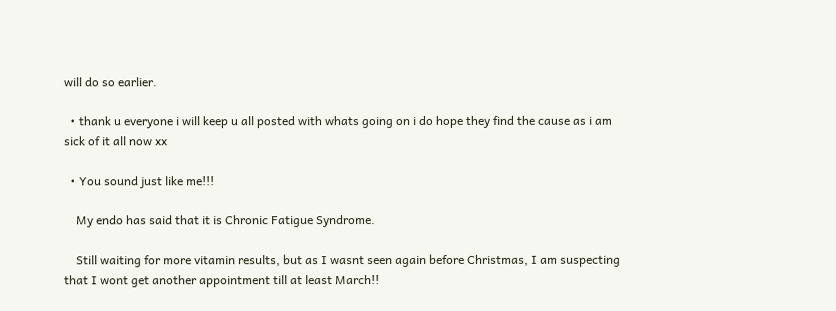will do so earlier.

  • thank u everyone i will keep u all posted with whats going on i do hope they find the cause as i am sick of it all now xx

  • You sound just like me!!!

    My endo has said that it is Chronic Fatigue Syndrome.

    Still waiting for more vitamin results, but as I wasnt seen again before Christmas, I am suspecting that I wont get another appointment till at least March!!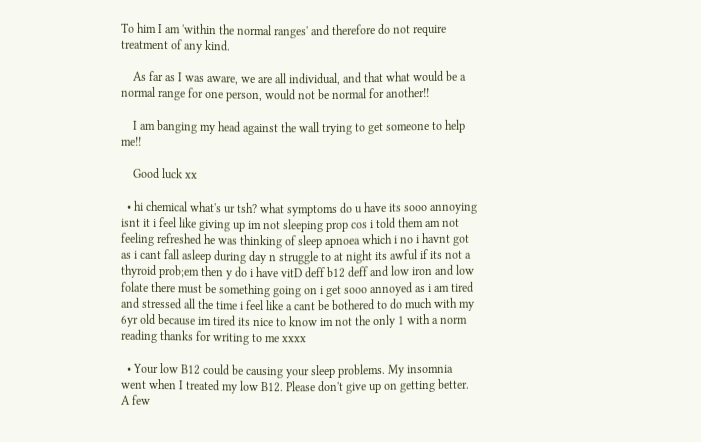To him I am 'within the normal ranges' and therefore do not require treatment of any kind.

    As far as I was aware, we are all individual, and that what would be a normal range for one person, would not be normal for another!!

    I am banging my head against the wall trying to get someone to help me!!

    Good luck xx

  • hi chemical what's ur tsh? what symptoms do u have its sooo annoying isnt it i feel like giving up im not sleeping prop cos i told them am not feeling refreshed he was thinking of sleep apnoea which i no i havnt got as i cant fall asleep during day n struggle to at night its awful if its not a thyroid prob;em then y do i have vitD deff b12 deff and low iron and low folate there must be something going on i get sooo annoyed as i am tired and stressed all the time i feel like a cant be bothered to do much with my 6yr old because im tired its nice to know im not the only 1 with a norm reading thanks for writing to me xxxx

  • Your low B12 could be causing your sleep problems. My insomnia went when I treated my low B12. Please don't give up on getting better. A few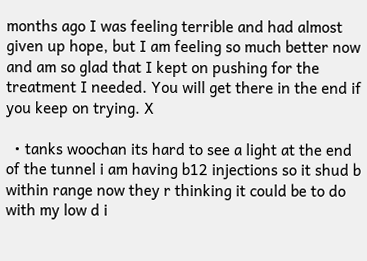months ago I was feeling terrible and had almost given up hope, but I am feeling so much better now and am so glad that I kept on pushing for the treatment I needed. You will get there in the end if you keep on trying. X

  • tanks woochan its hard to see a light at the end of the tunnel i am having b12 injections so it shud b within range now they r thinking it could be to do with my low d i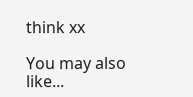think xx

You may also like...